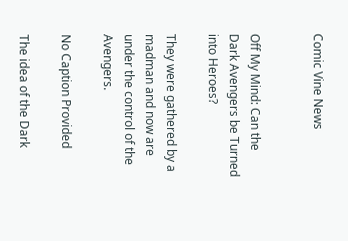Comic Vine News


Off My Mind: Can the Dark Avengers be Turned into Heroes?

They were gathered by a madman and now are under the control of the Avengers.

No Caption Provided

The idea of the Dark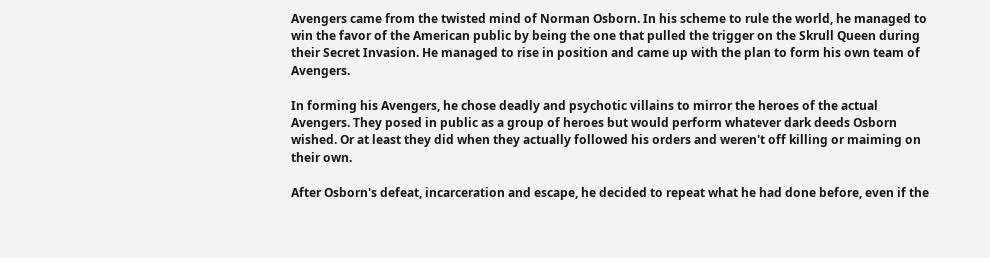Avengers came from the twisted mind of Norman Osborn. In his scheme to rule the world, he managed to win the favor of the American public by being the one that pulled the trigger on the Skrull Queen during their Secret Invasion. He managed to rise in position and came up with the plan to form his own team of Avengers.

In forming his Avengers, he chose deadly and psychotic villains to mirror the heroes of the actual Avengers. They posed in public as a group of heroes but would perform whatever dark deeds Osborn wished. Or at least they did when they actually followed his orders and weren't off killing or maiming on their own.

After Osborn's defeat, incarceration and escape, he decided to repeat what he had done before, even if the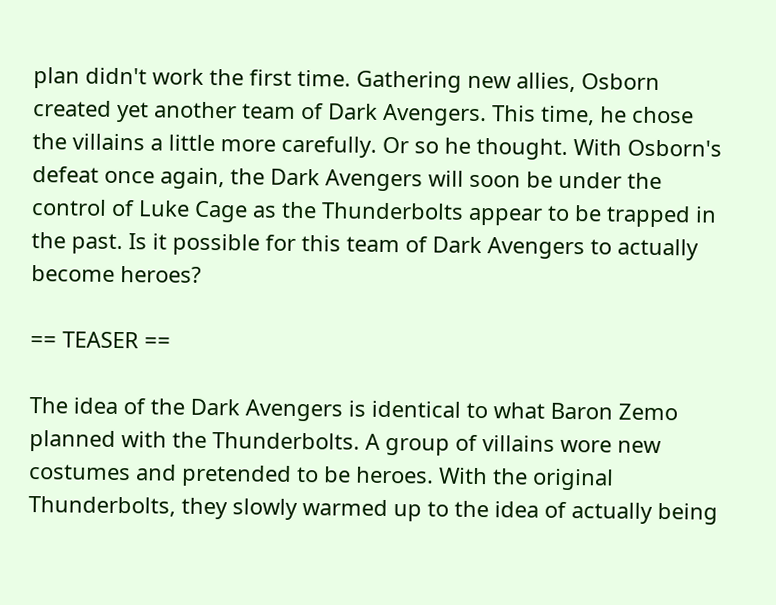plan didn't work the first time. Gathering new allies, Osborn created yet another team of Dark Avengers. This time, he chose the villains a little more carefully. Or so he thought. With Osborn's defeat once again, the Dark Avengers will soon be under the control of Luke Cage as the Thunderbolts appear to be trapped in the past. Is it possible for this team of Dark Avengers to actually become heroes?

== TEASER ==

The idea of the Dark Avengers is identical to what Baron Zemo planned with the Thunderbolts. A group of villains wore new costumes and pretended to be heroes. With the original Thunderbolts, they slowly warmed up to the idea of actually being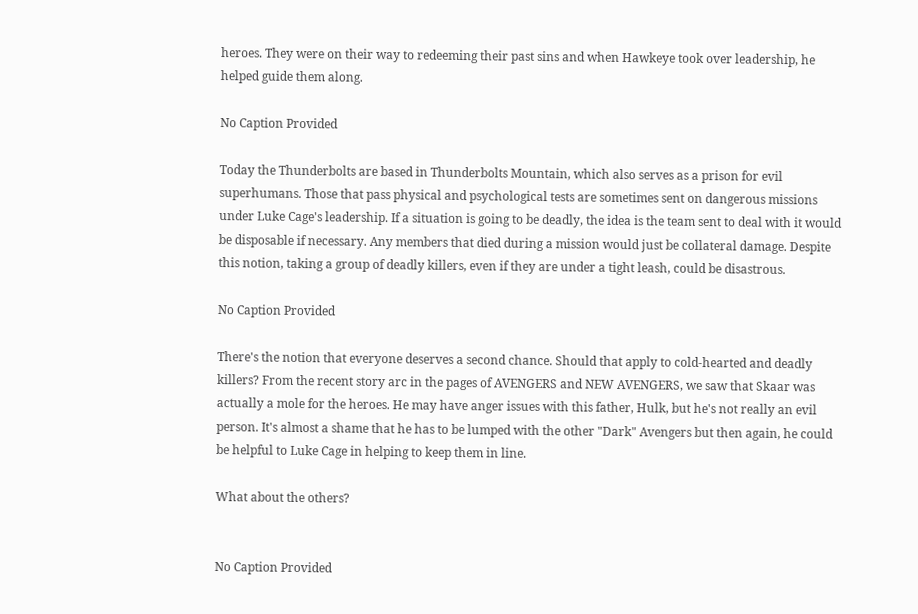heroes. They were on their way to redeeming their past sins and when Hawkeye took over leadership, he helped guide them along.

No Caption Provided

Today the Thunderbolts are based in Thunderbolts Mountain, which also serves as a prison for evil superhumans. Those that pass physical and psychological tests are sometimes sent on dangerous missions under Luke Cage's leadership. If a situation is going to be deadly, the idea is the team sent to deal with it would be disposable if necessary. Any members that died during a mission would just be collateral damage. Despite this notion, taking a group of deadly killers, even if they are under a tight leash, could be disastrous.

No Caption Provided

There's the notion that everyone deserves a second chance. Should that apply to cold-hearted and deadly killers? From the recent story arc in the pages of AVENGERS and NEW AVENGERS, we saw that Skaar was actually a mole for the heroes. He may have anger issues with this father, Hulk, but he's not really an evil person. It's almost a shame that he has to be lumped with the other "Dark" Avengers but then again, he could be helpful to Luke Cage in helping to keep them in line.

What about the others?


No Caption Provided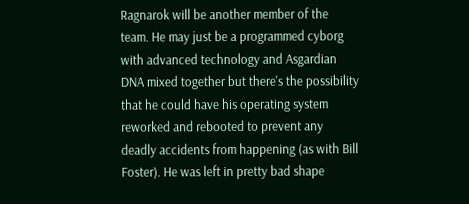Ragnarok will be another member of the team. He may just be a programmed cyborg with advanced technology and Asgardian DNA mixed together but there's the possibility that he could have his operating system reworked and rebooted to prevent any deadly accidents from happening (as with Bill Foster). He was left in pretty bad shape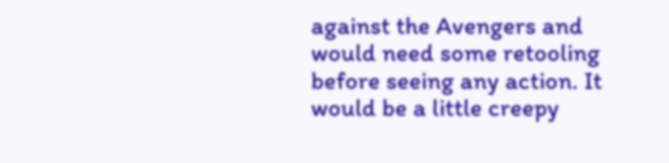against the Avengers and would need some retooling before seeing any action. It would be a little creepy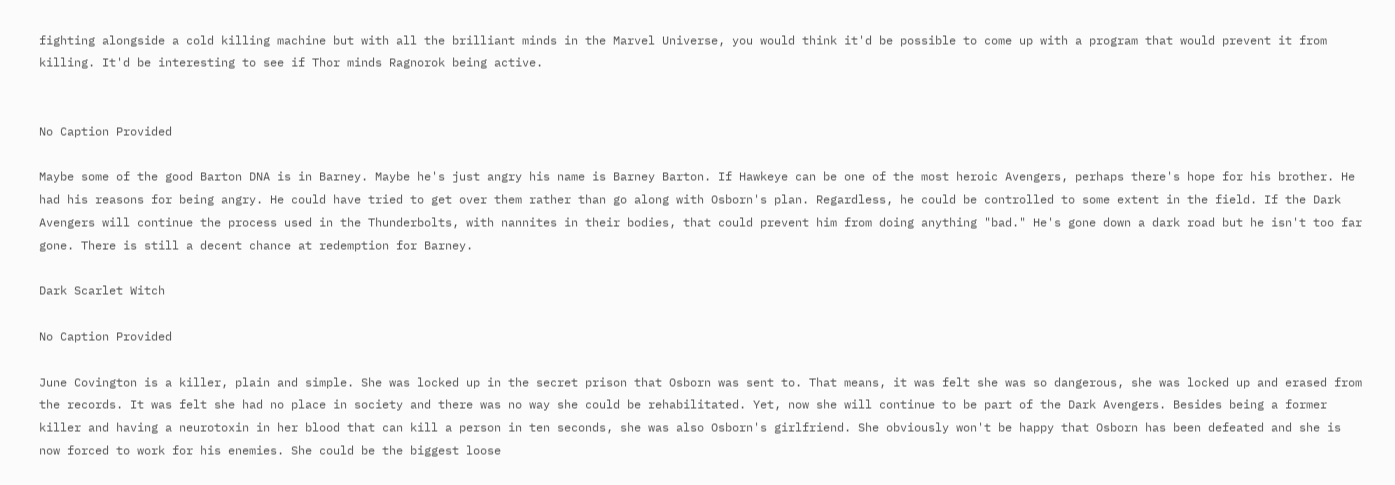fighting alongside a cold killing machine but with all the brilliant minds in the Marvel Universe, you would think it'd be possible to come up with a program that would prevent it from killing. It'd be interesting to see if Thor minds Ragnorok being active.


No Caption Provided

Maybe some of the good Barton DNA is in Barney. Maybe he's just angry his name is Barney Barton. If Hawkeye can be one of the most heroic Avengers, perhaps there's hope for his brother. He had his reasons for being angry. He could have tried to get over them rather than go along with Osborn's plan. Regardless, he could be controlled to some extent in the field. If the Dark Avengers will continue the process used in the Thunderbolts, with nannites in their bodies, that could prevent him from doing anything "bad." He's gone down a dark road but he isn't too far gone. There is still a decent chance at redemption for Barney.

Dark Scarlet Witch

No Caption Provided

June Covington is a killer, plain and simple. She was locked up in the secret prison that Osborn was sent to. That means, it was felt she was so dangerous, she was locked up and erased from the records. It was felt she had no place in society and there was no way she could be rehabilitated. Yet, now she will continue to be part of the Dark Avengers. Besides being a former killer and having a neurotoxin in her blood that can kill a person in ten seconds, she was also Osborn's girlfriend. She obviously won't be happy that Osborn has been defeated and she is now forced to work for his enemies. She could be the biggest loose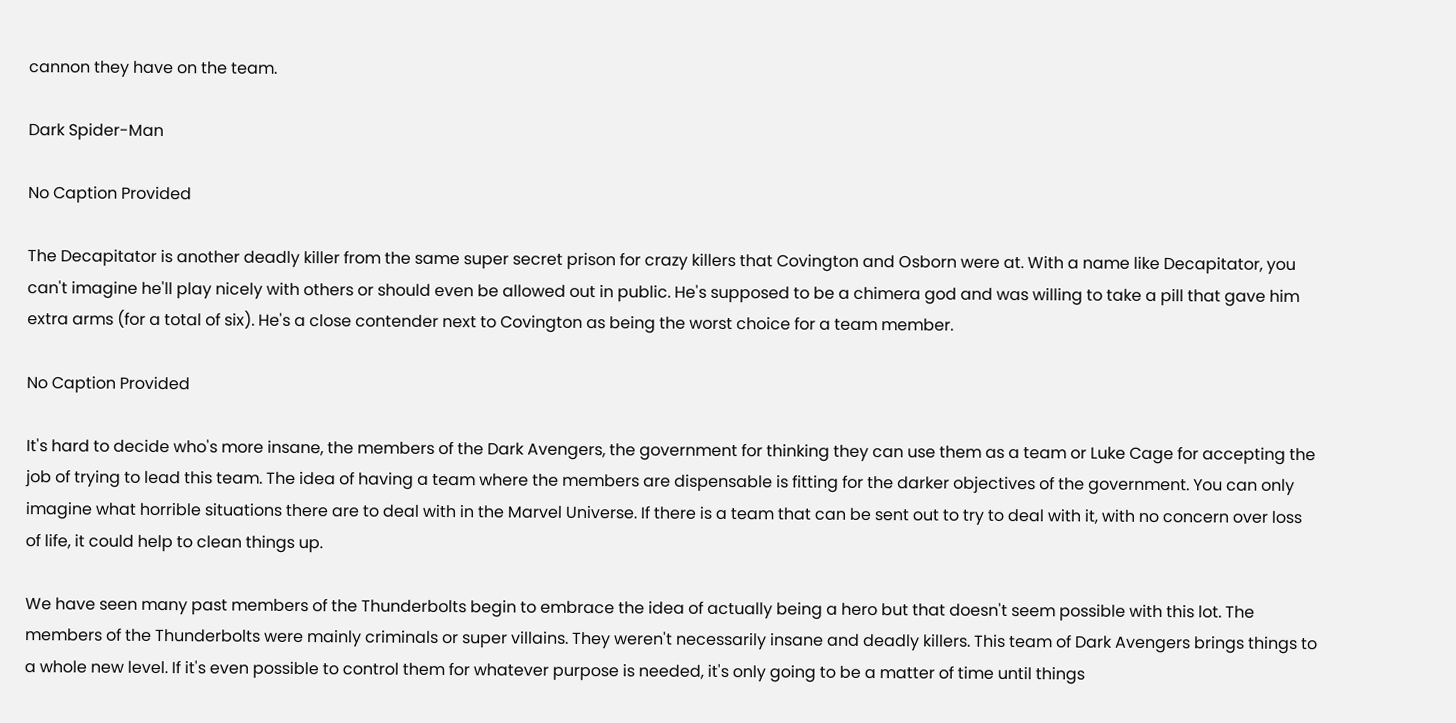cannon they have on the team.

Dark Spider-Man

No Caption Provided

The Decapitator is another deadly killer from the same super secret prison for crazy killers that Covington and Osborn were at. With a name like Decapitator, you can't imagine he'll play nicely with others or should even be allowed out in public. He's supposed to be a chimera god and was willing to take a pill that gave him extra arms (for a total of six). He's a close contender next to Covington as being the worst choice for a team member.

No Caption Provided

It's hard to decide who's more insane, the members of the Dark Avengers, the government for thinking they can use them as a team or Luke Cage for accepting the job of trying to lead this team. The idea of having a team where the members are dispensable is fitting for the darker objectives of the government. You can only imagine what horrible situations there are to deal with in the Marvel Universe. If there is a team that can be sent out to try to deal with it, with no concern over loss of life, it could help to clean things up.

We have seen many past members of the Thunderbolts begin to embrace the idea of actually being a hero but that doesn't seem possible with this lot. The members of the Thunderbolts were mainly criminals or super villains. They weren't necessarily insane and deadly killers. This team of Dark Avengers brings things to a whole new level. If it's even possible to control them for whatever purpose is needed, it's only going to be a matter of time until things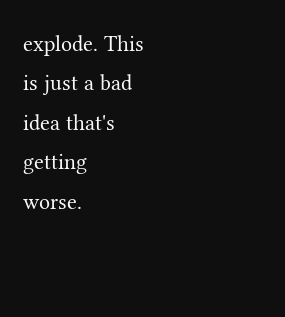explode. This is just a bad idea that's getting worse.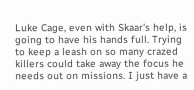Luke Cage, even with Skaar's help, is going to have his hands full. Trying to keep a leash on so many crazed killers could take away the focus he needs out on missions. I just have a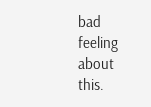bad feeling about this.